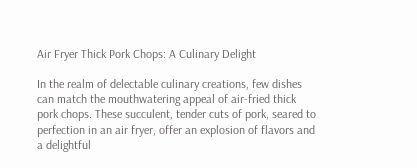Air Fryer Thick Pork Chops: A Culinary Delight

In the realm of delectable culinary creations, few dishes can match the mouthwatering appeal of air-fried thick pork chops. These succulent, tender cuts of pork, seared to perfection in an air fryer, offer an explosion of flavors and a delightful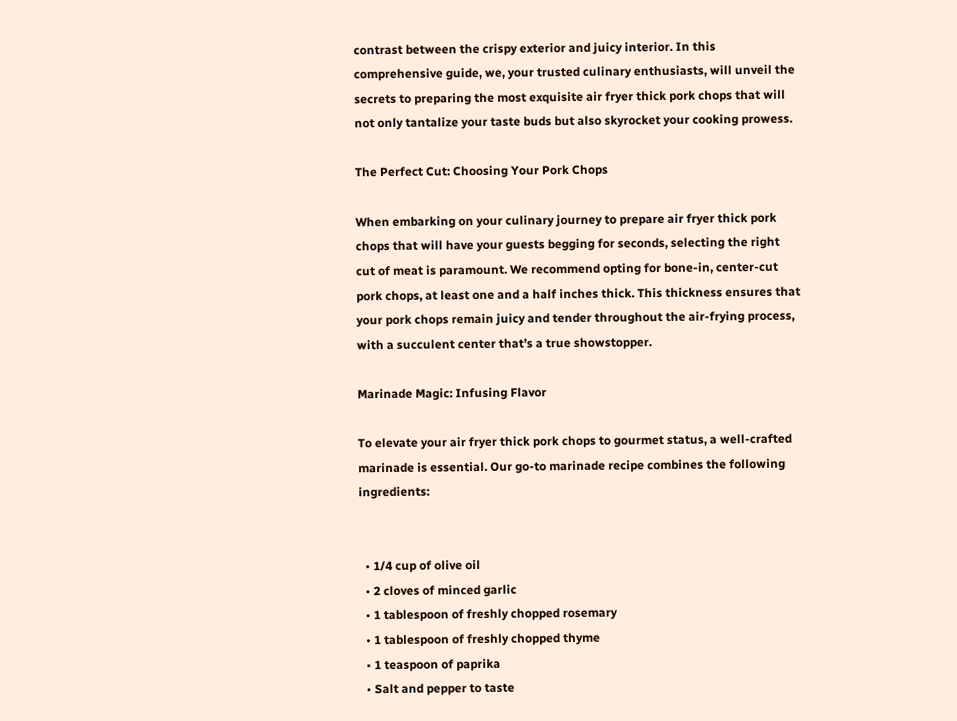contrast between the crispy exterior and juicy interior. In this comprehensive guide, we, your trusted culinary enthusiasts, will unveil the secrets to preparing the most exquisite air fryer thick pork chops that will not only tantalize your taste buds but also skyrocket your cooking prowess.

The Perfect Cut: Choosing Your Pork Chops

When embarking on your culinary journey to prepare air fryer thick pork chops that will have your guests begging for seconds, selecting the right cut of meat is paramount. We recommend opting for bone-in, center-cut pork chops, at least one and a half inches thick. This thickness ensures that your pork chops remain juicy and tender throughout the air-frying process, with a succulent center that’s a true showstopper.

Marinade Magic: Infusing Flavor

To elevate your air fryer thick pork chops to gourmet status, a well-crafted marinade is essential. Our go-to marinade recipe combines the following ingredients:


  • 1/4 cup of olive oil
  • 2 cloves of minced garlic
  • 1 tablespoon of freshly chopped rosemary
  • 1 tablespoon of freshly chopped thyme
  • 1 teaspoon of paprika
  • Salt and pepper to taste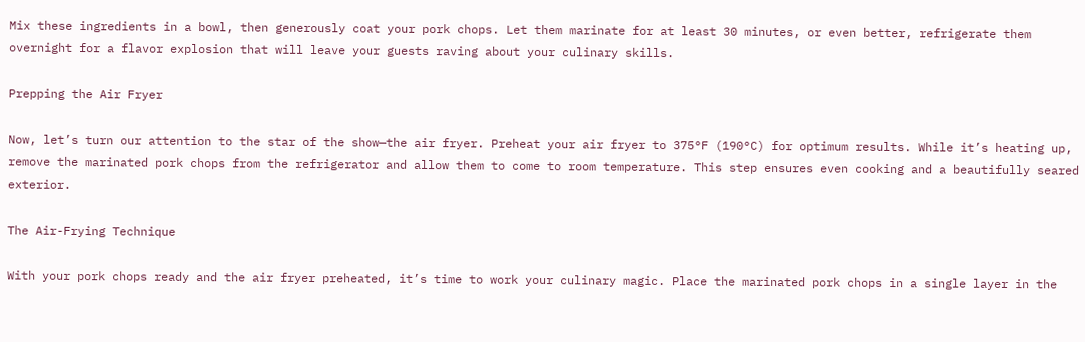Mix these ingredients in a bowl, then generously coat your pork chops. Let them marinate for at least 30 minutes, or even better, refrigerate them overnight for a flavor explosion that will leave your guests raving about your culinary skills.

Prepping the Air Fryer

Now, let’s turn our attention to the star of the show—the air fryer. Preheat your air fryer to 375°F (190°C) for optimum results. While it’s heating up, remove the marinated pork chops from the refrigerator and allow them to come to room temperature. This step ensures even cooking and a beautifully seared exterior.

The Air-Frying Technique

With your pork chops ready and the air fryer preheated, it’s time to work your culinary magic. Place the marinated pork chops in a single layer in the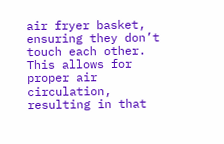air fryer basket, ensuring they don’t touch each other. This allows for proper air circulation, resulting in that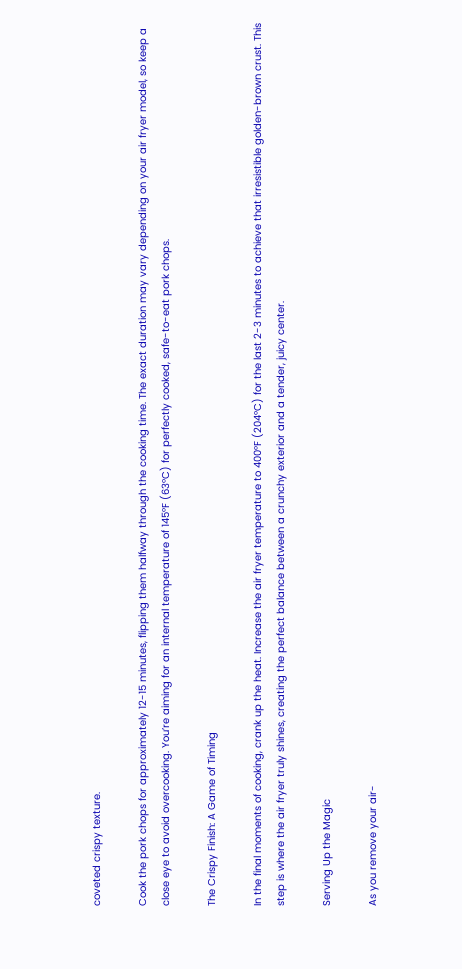coveted crispy texture.

Cook the pork chops for approximately 12-15 minutes, flipping them halfway through the cooking time. The exact duration may vary depending on your air fryer model, so keep a close eye to avoid overcooking. You’re aiming for an internal temperature of 145°F (63°C) for perfectly cooked, safe-to-eat pork chops.

The Crispy Finish: A Game of Timing

In the final moments of cooking, crank up the heat. Increase the air fryer temperature to 400°F (204°C) for the last 2-3 minutes to achieve that irresistible golden-brown crust. This step is where the air fryer truly shines, creating the perfect balance between a crunchy exterior and a tender, juicy center.

Serving Up the Magic

As you remove your air-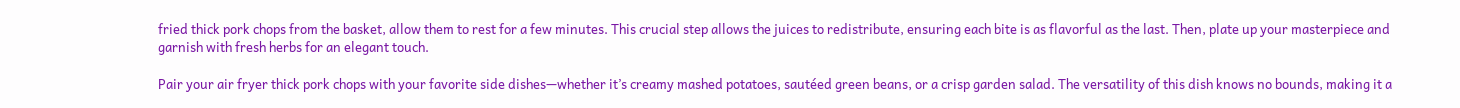fried thick pork chops from the basket, allow them to rest for a few minutes. This crucial step allows the juices to redistribute, ensuring each bite is as flavorful as the last. Then, plate up your masterpiece and garnish with fresh herbs for an elegant touch.

Pair your air fryer thick pork chops with your favorite side dishes—whether it’s creamy mashed potatoes, sautéed green beans, or a crisp garden salad. The versatility of this dish knows no bounds, making it a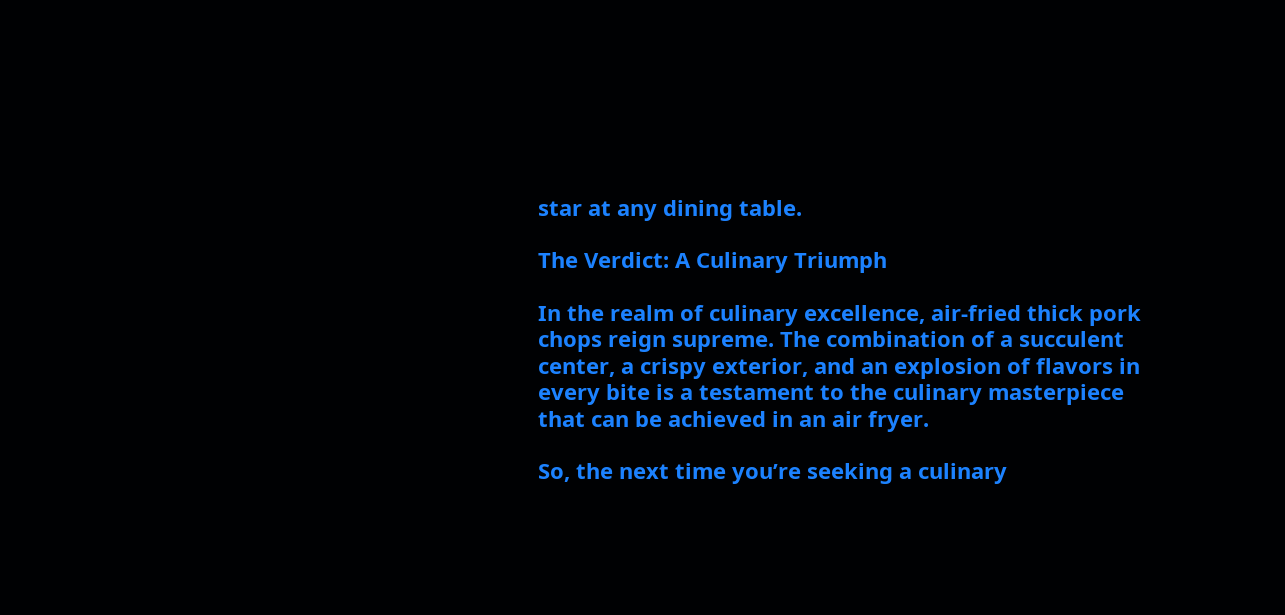star at any dining table.

The Verdict: A Culinary Triumph

In the realm of culinary excellence, air-fried thick pork chops reign supreme. The combination of a succulent center, a crispy exterior, and an explosion of flavors in every bite is a testament to the culinary masterpiece that can be achieved in an air fryer.

So, the next time you’re seeking a culinary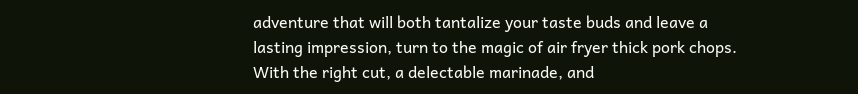adventure that will both tantalize your taste buds and leave a lasting impression, turn to the magic of air fryer thick pork chops. With the right cut, a delectable marinade, and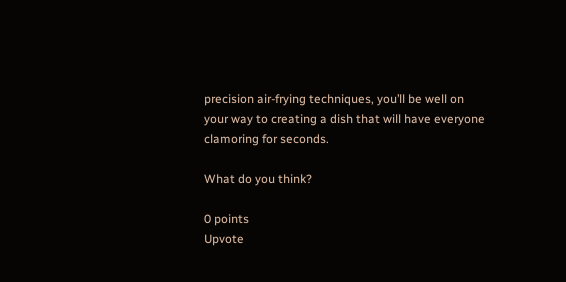precision air-frying techniques, you’ll be well on your way to creating a dish that will have everyone clamoring for seconds.

What do you think?

0 points
Upvote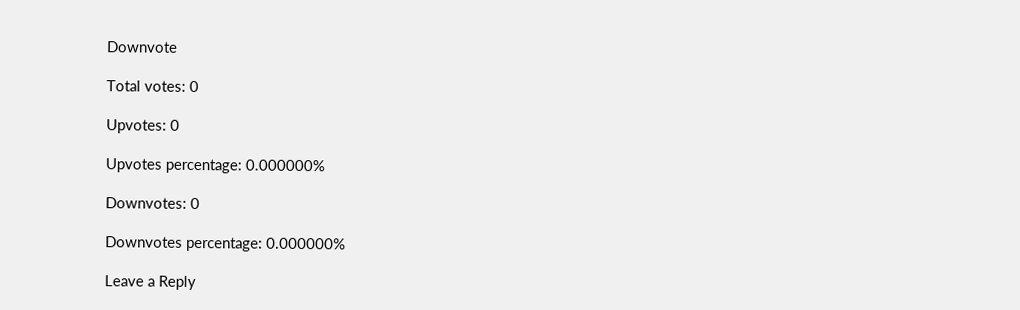Downvote

Total votes: 0

Upvotes: 0

Upvotes percentage: 0.000000%

Downvotes: 0

Downvotes percentage: 0.000000%

Leave a Reply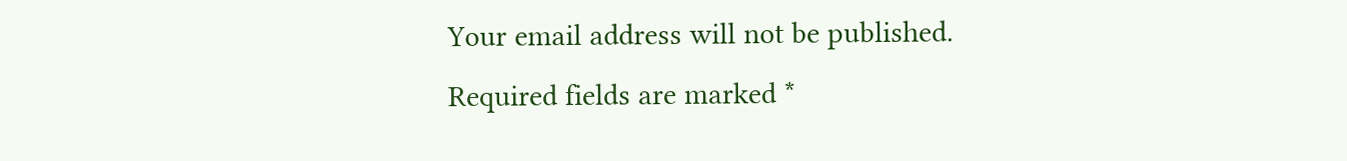Your email address will not be published. Required fields are marked *